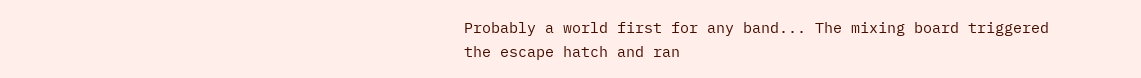Probably a world first for any band... The mixing board triggered the escape hatch and ran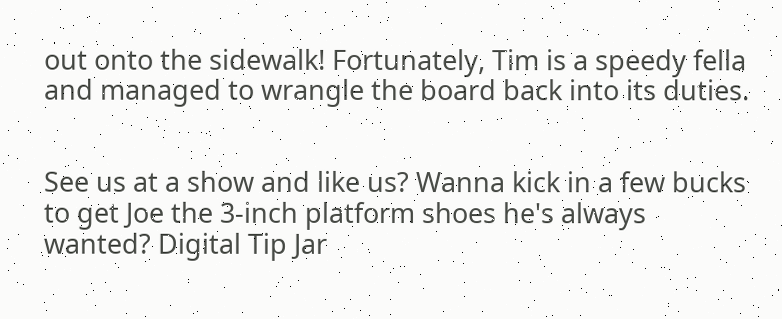out onto the sidewalk! Fortunately, Tim is a speedy fella and managed to wrangle the board back into its duties.


See us at a show and like us? Wanna kick in a few bucks to get Joe the 3-inch platform shoes he's always wanted? Digital Tip Jar